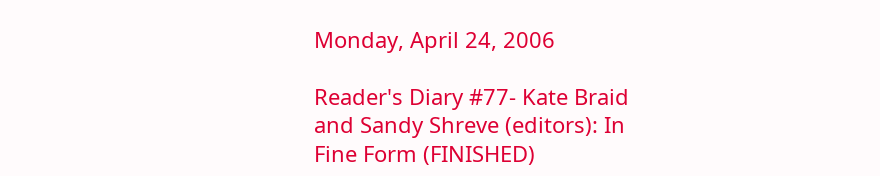Monday, April 24, 2006

Reader's Diary #77- Kate Braid and Sandy Shreve (editors): In Fine Form (FINISHED)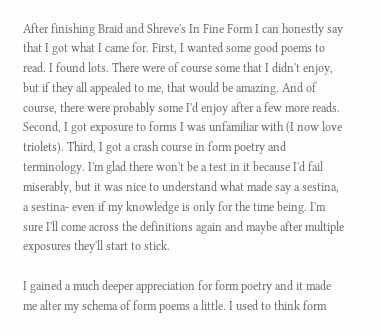After finishing Braid and Shreve's In Fine Form I can honestly say that I got what I came for. First, I wanted some good poems to read. I found lots. There were of course some that I didn't enjoy, but if they all appealed to me, that would be amazing. And of course, there were probably some I'd enjoy after a few more reads. Second, I got exposure to forms I was unfamiliar with (I now love triolets). Third, I got a crash course in form poetry and terminology. I'm glad there won't be a test in it because I'd fail miserably, but it was nice to understand what made say a sestina, a sestina- even if my knowledge is only for the time being. I'm sure I'll come across the definitions again and maybe after multiple exposures they'll start to stick.

I gained a much deeper appreciation for form poetry and it made me alter my schema of form poems a little. I used to think form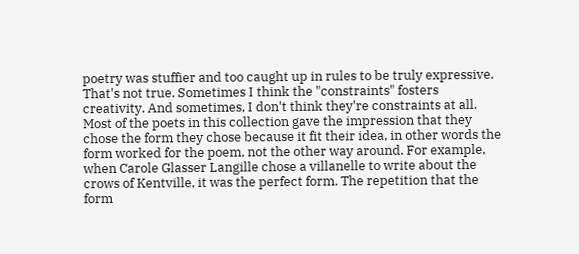poetry was stuffier and too caught up in rules to be truly expressive. That's not true. Sometimes I think the "constraints" fosters creativity. And sometimes, I don't think they're constraints at all. Most of the poets in this collection gave the impression that they chose the form they chose because it fit their idea, in other words the form worked for the poem, not the other way around. For example, when Carole Glasser Langille chose a villanelle to write about the crows of Kentville, it was the perfect form. The repetition that the form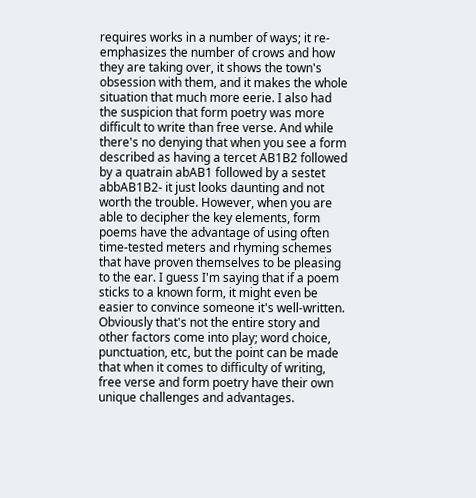requires works in a number of ways; it re-emphasizes the number of crows and how they are taking over, it shows the town's obsession with them, and it makes the whole situation that much more eerie. I also had the suspicion that form poetry was more difficult to write than free verse. And while there's no denying that when you see a form described as having a tercet AB1B2 followed by a quatrain abAB1 followed by a sestet abbAB1B2- it just looks daunting and not worth the trouble. However, when you are able to decipher the key elements, form poems have the advantage of using often time-tested meters and rhyming schemes that have proven themselves to be pleasing to the ear. I guess I'm saying that if a poem sticks to a known form, it might even be easier to convince someone it's well-written. Obviously that's not the entire story and other factors come into play; word choice, punctuation, etc, but the point can be made that when it comes to difficulty of writing, free verse and form poetry have their own unique challenges and advantages.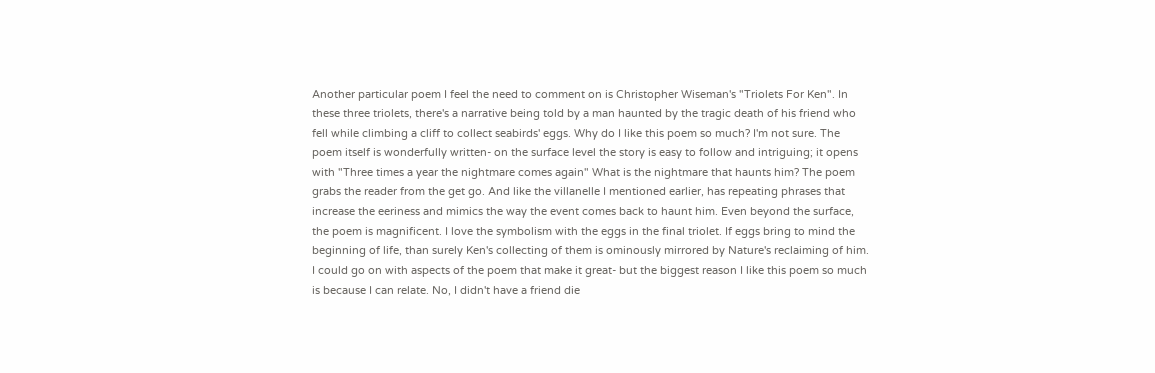Another particular poem I feel the need to comment on is Christopher Wiseman's "Triolets For Ken". In these three triolets, there's a narrative being told by a man haunted by the tragic death of his friend who fell while climbing a cliff to collect seabirds' eggs. Why do I like this poem so much? I'm not sure. The poem itself is wonderfully written- on the surface level the story is easy to follow and intriguing; it opens with "Three times a year the nightmare comes again" What is the nightmare that haunts him? The poem grabs the reader from the get go. And like the villanelle I mentioned earlier, has repeating phrases that increase the eeriness and mimics the way the event comes back to haunt him. Even beyond the surface, the poem is magnificent. I love the symbolism with the eggs in the final triolet. If eggs bring to mind the beginning of life, than surely Ken's collecting of them is ominously mirrored by Nature's reclaiming of him. I could go on with aspects of the poem that make it great- but the biggest reason I like this poem so much is because I can relate. No, I didn't have a friend die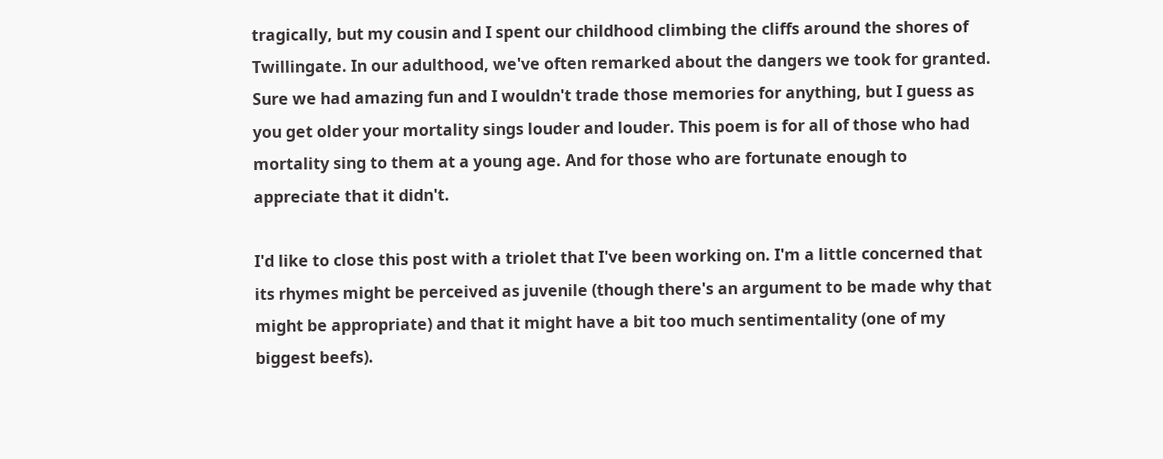tragically, but my cousin and I spent our childhood climbing the cliffs around the shores of Twillingate. In our adulthood, we've often remarked about the dangers we took for granted. Sure we had amazing fun and I wouldn't trade those memories for anything, but I guess as you get older your mortality sings louder and louder. This poem is for all of those who had mortality sing to them at a young age. And for those who are fortunate enough to appreciate that it didn't.

I'd like to close this post with a triolet that I've been working on. I'm a little concerned that its rhymes might be perceived as juvenile (though there's an argument to be made why that might be appropriate) and that it might have a bit too much sentimentality (one of my biggest beefs).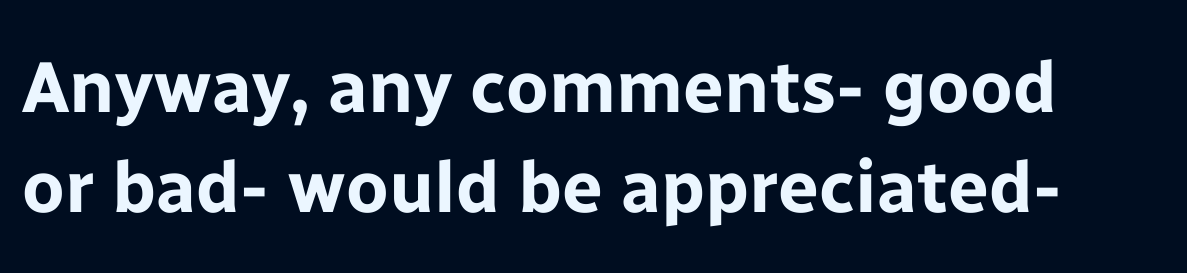Anyway, any comments- good or bad- would be appreciated-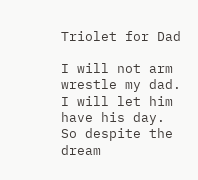Triolet for Dad

I will not arm wrestle my dad.
I will let him have his day.
So despite the dream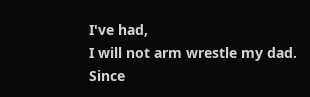I've had,
I will not arm wrestle my dad.
Since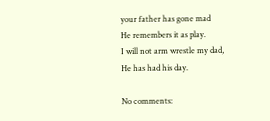your father has gone mad
He remembers it as play.
I will not arm wrestle my dad,
He has had his day.

No comments: